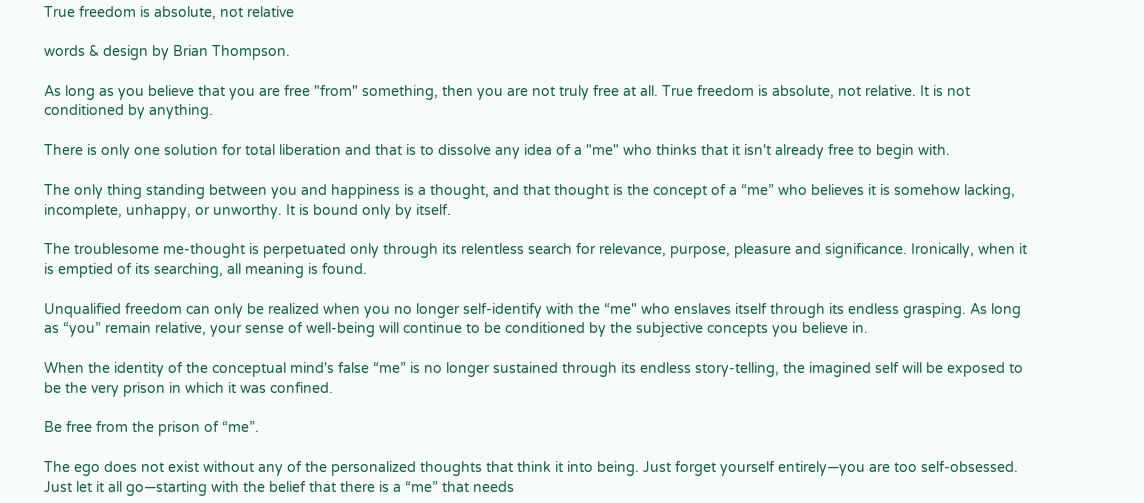True freedom is absolute, not relative

words & design by Brian Thompson.

As long as you believe that you are free "from" something, then you are not truly free at all. True freedom is absolute, not relative. It is not conditioned by anything.

There is only one solution for total liberation and that is to dissolve any idea of a "me" who thinks that it isn't already free to begin with.

The only thing standing between you and happiness is a thought, and that thought is the concept of a “me” who believes it is somehow lacking, incomplete, unhappy, or unworthy. It is bound only by itself.

The troublesome me-thought is perpetuated only through its relentless search for relevance, purpose, pleasure and significance. Ironically, when it is emptied of its searching, all meaning is found.

Unqualified freedom can only be realized when you no longer self-identify with the “me" who enslaves itself through its endless grasping. As long as “you” remain relative, your sense of well-being will continue to be conditioned by the subjective concepts you believe in.

When the identity of the conceptual mind's false “me” is no longer sustained through its endless story-telling, the imagined self will be exposed to be the very prison in which it was confined.

Be free from the prison of “me”.

The ego does not exist without any of the personalized thoughts that think it into being. Just forget yourself entirely—you are too self-obsessed. Just let it all go—starting with the belief that there is a “me” that needs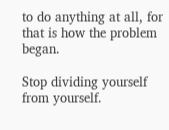to do anything at all, for that is how the problem began.

Stop dividing yourself from yourself.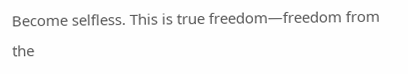Become selfless. This is true freedom—freedom from the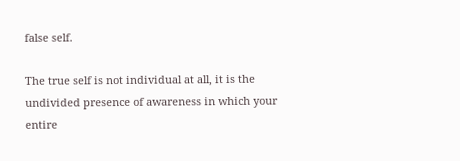false self.

The true self is not individual at all, it is the undivided presence of awareness in which your entire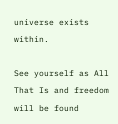universe exists within.

See yourself as All That Is and freedom will be found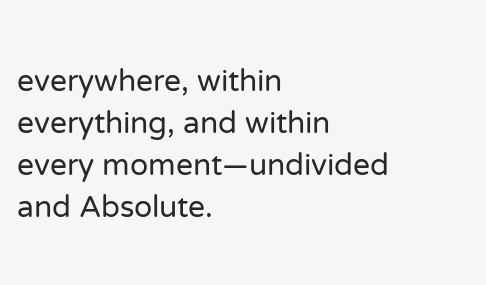everywhere, within everything, and within every moment—undivided and Absolute.